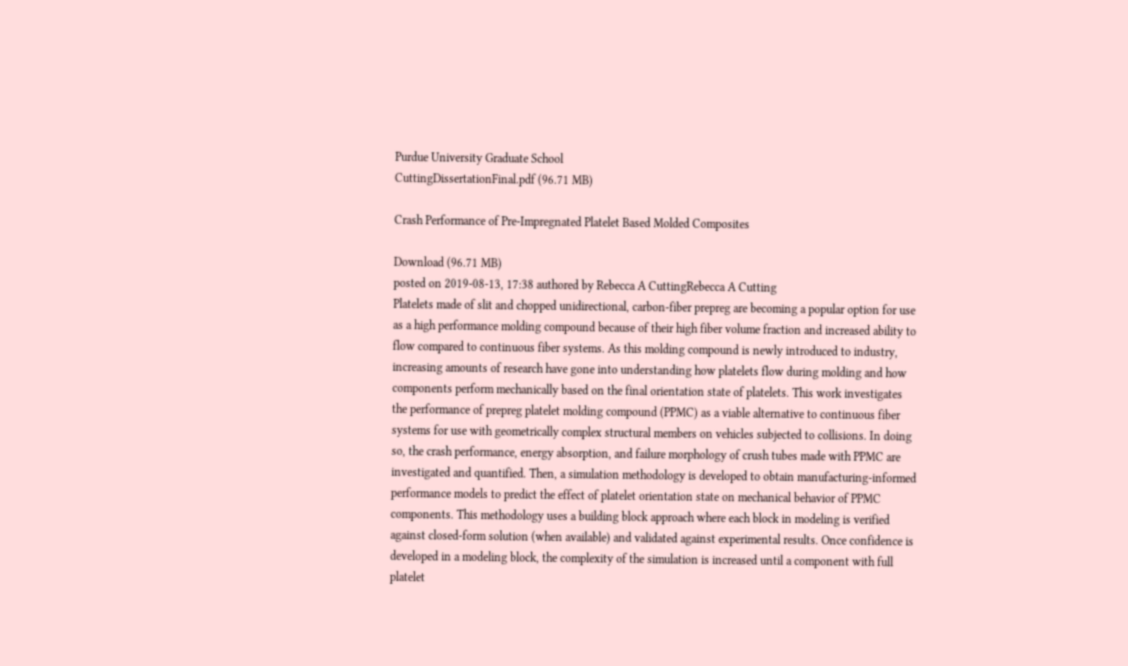Purdue University Graduate School
CuttingDissertationFinal.pdf (96.71 MB)

Crash Performance of Pre-Impregnated Platelet Based Molded Composites

Download (96.71 MB)
posted on 2019-08-13, 17:38 authored by Rebecca A CuttingRebecca A Cutting
Platelets made of slit and chopped unidirectional, carbon-fiber prepreg are becoming a popular option for use as a high performance molding compound because of their high fiber volume fraction and increased ability to flow compared to continuous fiber systems. As this molding compound is newly introduced to industry, increasing amounts of research have gone into understanding how platelets flow during molding and how components perform mechanically based on the final orientation state of platelets. This work investigates the performance of prepreg platelet molding compound (PPMC) as a viable alternative to continuous fiber systems for use with geometrically complex structural members on vehicles subjected to collisions. In doing so, the crash performance, energy absorption, and failure morphology of crush tubes made with PPMC are investigated and quantified. Then, a simulation methodology is developed to obtain manufacturing-informed performance models to predict the effect of platelet orientation state on mechanical behavior of PPMC components. This methodology uses a building block approach where each block in modeling is verified against closed-form solution (when available) and validated against experimental results. Once confidence is developed in a modeling block, the complexity of the simulation is increased until a component with full platelet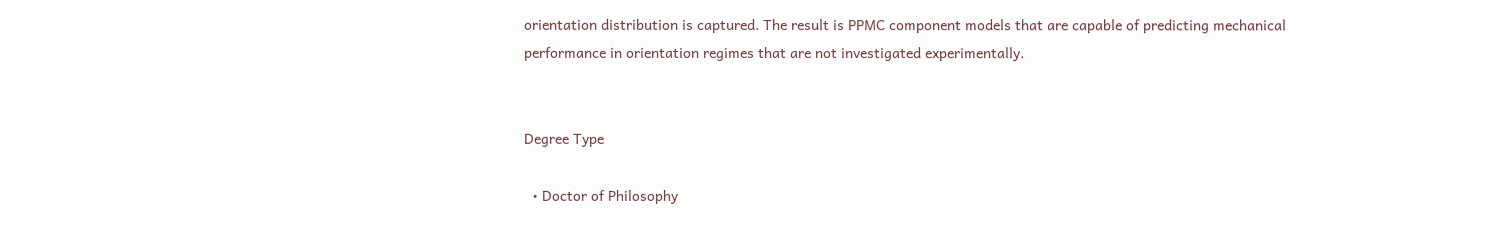orientation distribution is captured. The result is PPMC component models that are capable of predicting mechanical performance in orientation regimes that are not investigated experimentally.


Degree Type

  • Doctor of Philosophy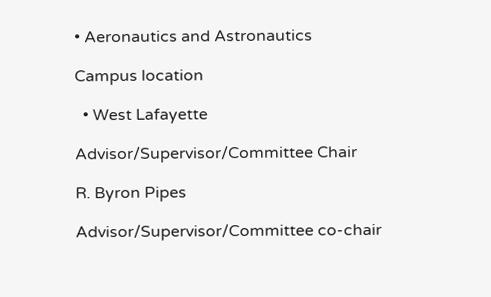• Aeronautics and Astronautics

Campus location

  • West Lafayette

Advisor/Supervisor/Committee Chair

R. Byron Pipes

Advisor/Supervisor/Committee co-chair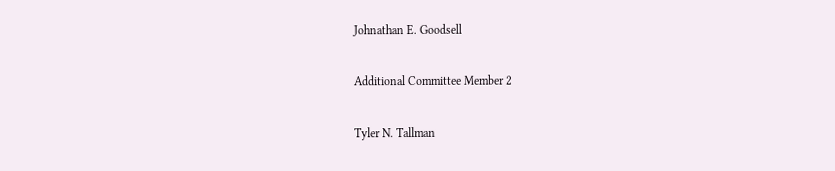Johnathan E. Goodsell

Additional Committee Member 2

Tyler N. Tallman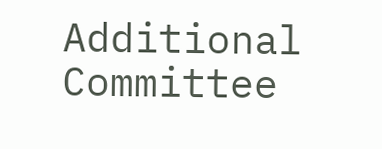Additional Committee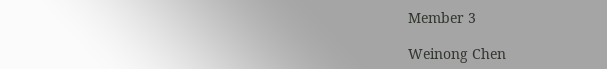Member 3

Weinong Chen